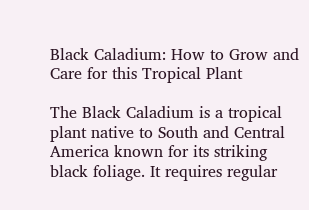Black Caladium: How to Grow and Care for this Tropical Plant

The Black Caladium is a tropical plant native to South and Central America known for its striking black foliage. It requires regular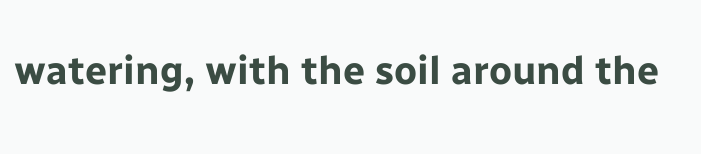watering, with the soil around the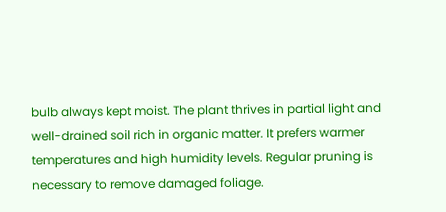bulb always kept moist. The plant thrives in partial light and well-drained soil rich in organic matter. It prefers warmer temperatures and high humidity levels. Regular pruning is necessary to remove damaged foliage.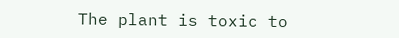The plant is toxic to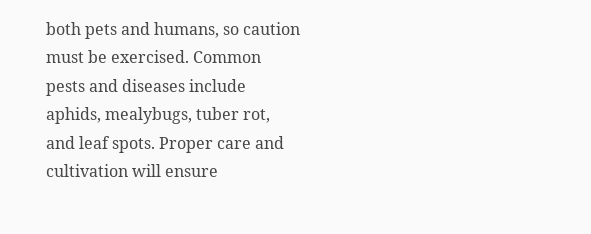both pets and humans, so caution must be exercised. Common pests and diseases include aphids, mealybugs, tuber rot, and leaf spots. Proper care and cultivation will ensure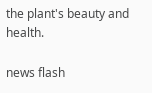the plant's beauty and health.

news flash